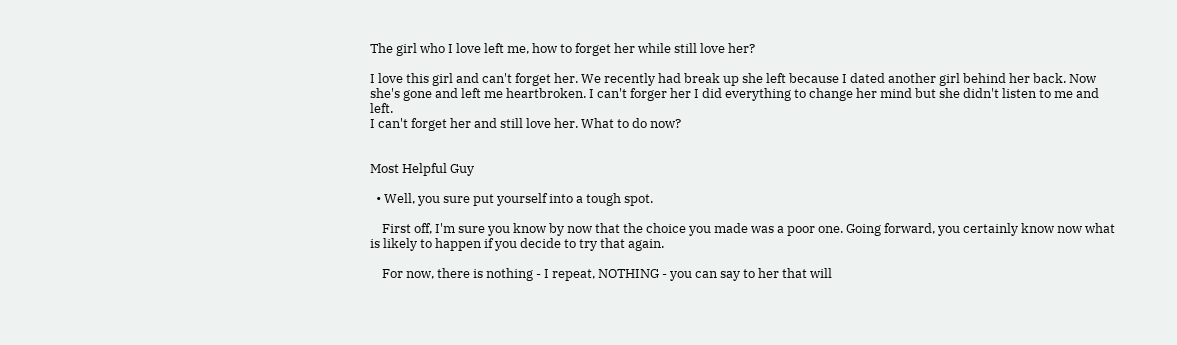The girl who I love left me, how to forget her while still love her?

I love this girl and can't forget her. We recently had break up she left because I dated another girl behind her back. Now she's gone and left me heartbroken. I can't forger her I did everything to change her mind but she didn't listen to me and left.
I can't forget her and still love her. What to do now?


Most Helpful Guy

  • Well, you sure put yourself into a tough spot.

    First off, I'm sure you know by now that the choice you made was a poor one. Going forward, you certainly know now what is likely to happen if you decide to try that again.

    For now, there is nothing - I repeat, NOTHING - you can say to her that will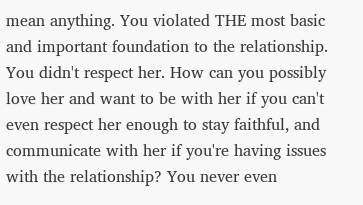mean anything. You violated THE most basic and important foundation to the relationship. You didn't respect her. How can you possibly love her and want to be with her if you can't even respect her enough to stay faithful, and communicate with her if you're having issues with the relationship? You never even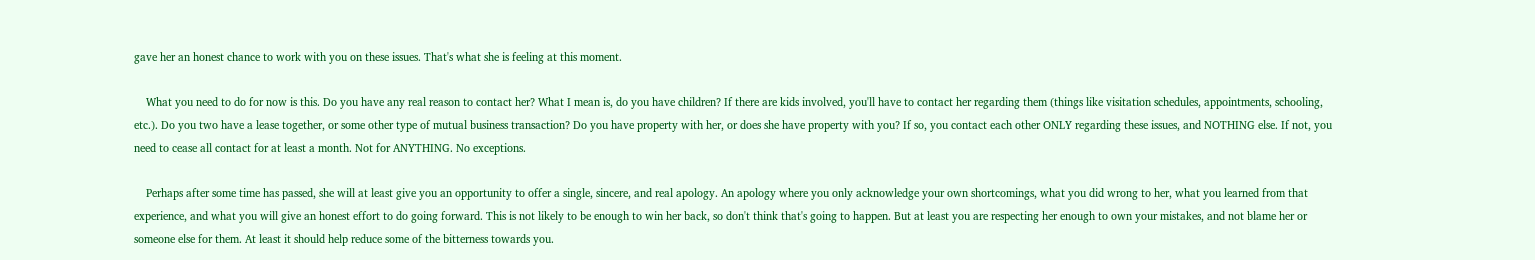gave her an honest chance to work with you on these issues. That's what she is feeling at this moment.

    What you need to do for now is this. Do you have any real reason to contact her? What I mean is, do you have children? If there are kids involved, you'll have to contact her regarding them (things like visitation schedules, appointments, schooling, etc.). Do you two have a lease together, or some other type of mutual business transaction? Do you have property with her, or does she have property with you? If so, you contact each other ONLY regarding these issues, and NOTHING else. If not, you need to cease all contact for at least a month. Not for ANYTHING. No exceptions.

    Perhaps after some time has passed, she will at least give you an opportunity to offer a single, sincere, and real apology. An apology where you only acknowledge your own shortcomings, what you did wrong to her, what you learned from that experience, and what you will give an honest effort to do going forward. This is not likely to be enough to win her back, so don't think that's going to happen. But at least you are respecting her enough to own your mistakes, and not blame her or someone else for them. At least it should help reduce some of the bitterness towards you.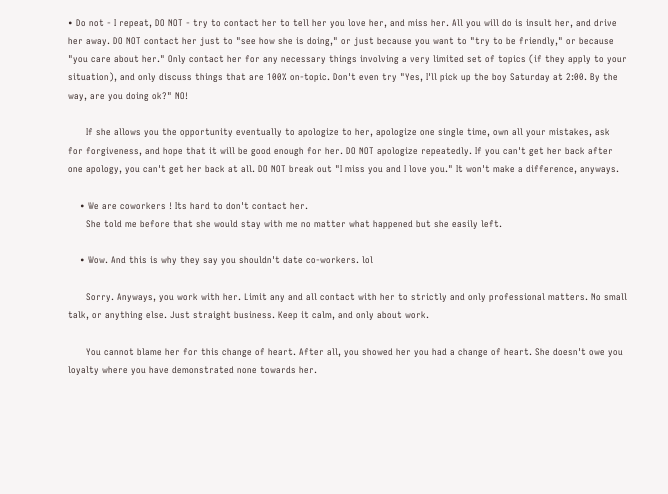• Do not - I repeat, DO NOT - try to contact her to tell her you love her, and miss her. All you will do is insult her, and drive her away. DO NOT contact her just to "see how she is doing," or just because you want to "try to be friendly," or because "you care about her." Only contact her for any necessary things involving a very limited set of topics (if they apply to your situation), and only discuss things that are 100% on-topic. Don't even try "Yes, I'll pick up the boy Saturday at 2:00. By the way, are you doing ok?" NO!

      If she allows you the opportunity eventually to apologize to her, apologize one single time, own all your mistakes, ask for forgiveness, and hope that it will be good enough for her. DO NOT apologize repeatedly. If you can't get her back after one apology, you can't get her back at all. DO NOT break out "I miss you and I love you." It won't make a difference, anyways.

    • We are coworkers ! Its hard to don't contact her.
      She told me before that she would stay with me no matter what happened but she easily left.

    • Wow. And this is why they say you shouldn't date co-workers. lol

      Sorry. Anyways, you work with her. Limit any and all contact with her to strictly and only professional matters. No small talk, or anything else. Just straight business. Keep it calm, and only about work.

      You cannot blame her for this change of heart. After all, you showed her you had a change of heart. She doesn't owe you loyalty where you have demonstrated none towards her.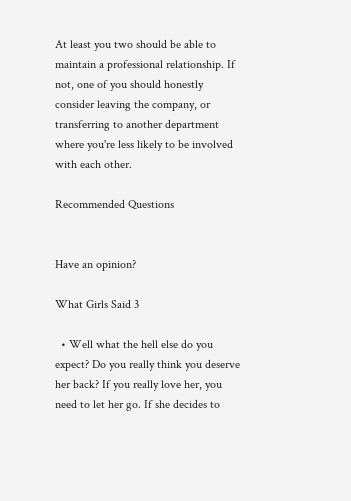At least you two should be able to maintain a professional relationship. If not, one of you should honestly consider leaving the company, or transferring to another department where you're less likely to be involved with each other.

Recommended Questions


Have an opinion?

What Girls Said 3

  • Well what the hell else do you expect? Do you really think you deserve her back? If you really love her, you need to let her go. If she decides to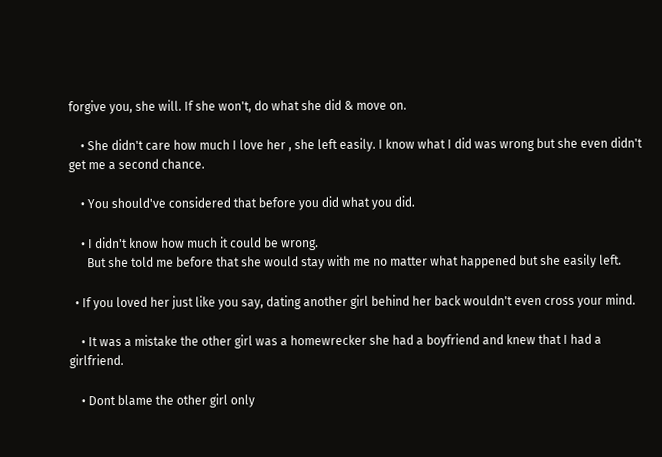forgive you, she will. If she won't, do what she did & move on.

    • She didn't care how much I love her , she left easily. I know what I did was wrong but she even didn't get me a second chance.

    • You should've considered that before you did what you did.

    • I didn't know how much it could be wrong.
      But she told me before that she would stay with me no matter what happened but she easily left.

  • If you loved her just like you say, dating another girl behind her back wouldn't even cross your mind.

    • It was a mistake the other girl was a homewrecker she had a boyfriend and knew that I had a girlfriend.

    • Dont blame the other girl only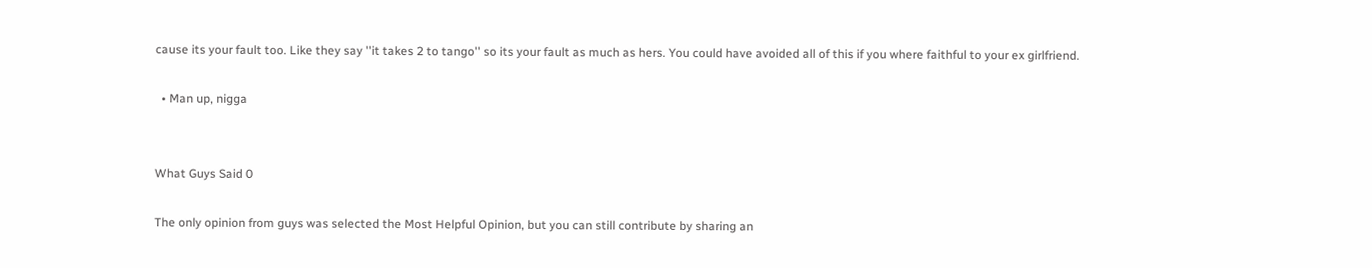cause its your fault too. Like they say ''it takes 2 to tango'' so its your fault as much as hers. You could have avoided all of this if you where faithful to your ex girlfriend.

  • Man up, nigga


What Guys Said 0

The only opinion from guys was selected the Most Helpful Opinion, but you can still contribute by sharing an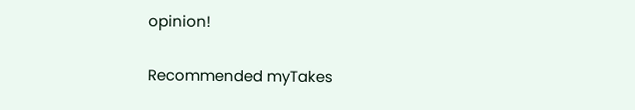opinion!

Recommended myTakes